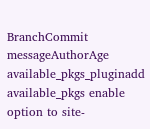BranchCommit messageAuthorAge
available_pkgs_pluginadd available_pkgs enable option to site-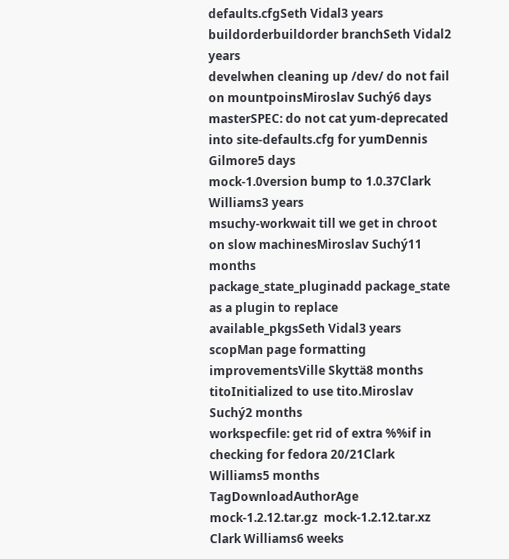defaults.cfgSeth Vidal3 years
buildorderbuildorder branchSeth Vidal2 years
develwhen cleaning up /dev/ do not fail on mountpoinsMiroslav Suchý6 days
masterSPEC: do not cat yum-deprecated into site-defaults.cfg for yumDennis Gilmore5 days
mock-1.0version bump to 1.0.37Clark Williams3 years
msuchy-workwait till we get in chroot on slow machinesMiroslav Suchý11 months
package_state_pluginadd package_state as a plugin to replace available_pkgsSeth Vidal3 years
scopMan page formatting improvementsVille Skyttä8 months
titoInitialized to use tito.Miroslav Suchý2 months
workspecfile: get rid of extra %%if in checking for fedora 20/21Clark Williams5 months
TagDownloadAuthorAge  mock-1.2.12.tar.gz  mock-1.2.12.tar.xz  Clark Williams6 weeks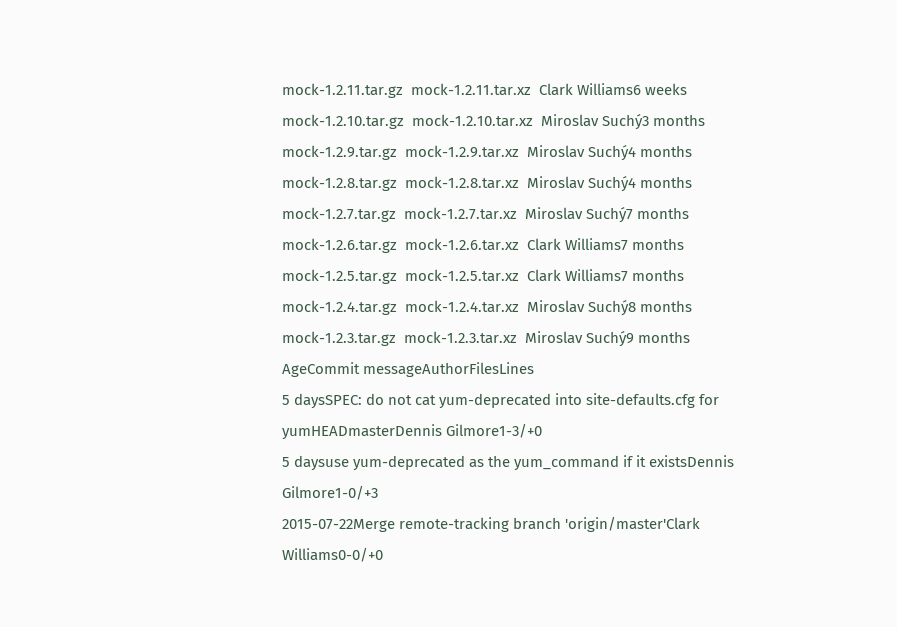mock-1.2.11.tar.gz  mock-1.2.11.tar.xz  Clark Williams6 weeks  mock-1.2.10.tar.gz  mock-1.2.10.tar.xz  Miroslav Suchý3 months  mock-1.2.9.tar.gz  mock-1.2.9.tar.xz  Miroslav Suchý4 months  mock-1.2.8.tar.gz  mock-1.2.8.tar.xz  Miroslav Suchý4 months  mock-1.2.7.tar.gz  mock-1.2.7.tar.xz  Miroslav Suchý7 months  mock-1.2.6.tar.gz  mock-1.2.6.tar.xz  Clark Williams7 months  mock-1.2.5.tar.gz  mock-1.2.5.tar.xz  Clark Williams7 months  mock-1.2.4.tar.gz  mock-1.2.4.tar.xz  Miroslav Suchý8 months  mock-1.2.3.tar.gz  mock-1.2.3.tar.xz  Miroslav Suchý9 months
AgeCommit messageAuthorFilesLines
5 daysSPEC: do not cat yum-deprecated into site-defaults.cfg for yumHEADmasterDennis Gilmore1-3/+0
5 daysuse yum-deprecated as the yum_command if it existsDennis Gilmore1-0/+3
2015-07-22Merge remote-tracking branch 'origin/master'Clark Williams0-0/+0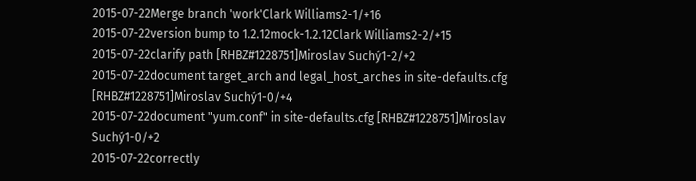2015-07-22Merge branch 'work'Clark Williams2-1/+16
2015-07-22version bump to 1.2.12mock-1.2.12Clark Williams2-2/+15
2015-07-22clarify path [RHBZ#1228751]Miroslav Suchý1-2/+2
2015-07-22document target_arch and legal_host_arches in site-defaults.cfg [RHBZ#1228751]Miroslav Suchý1-0/+4
2015-07-22document "yum.conf" in site-defaults.cfg [RHBZ#1228751]Miroslav Suchý1-0/+2
2015-07-22correctly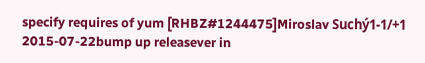specify requires of yum [RHBZ#1244475]Miroslav Suchý1-1/+1
2015-07-22bump up releasever in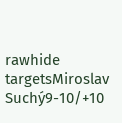rawhide targetsMiroslav Suchý9-10/+10